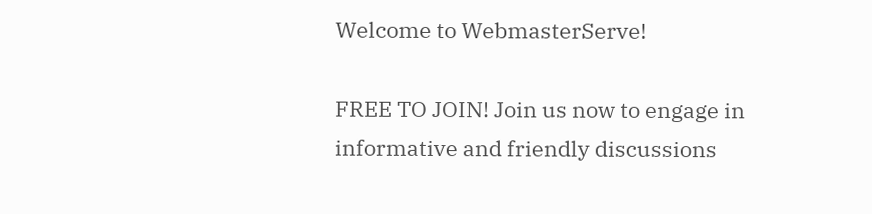Welcome to WebmasterServe!

FREE TO JOIN! Join us now to engage in informative and friendly discussions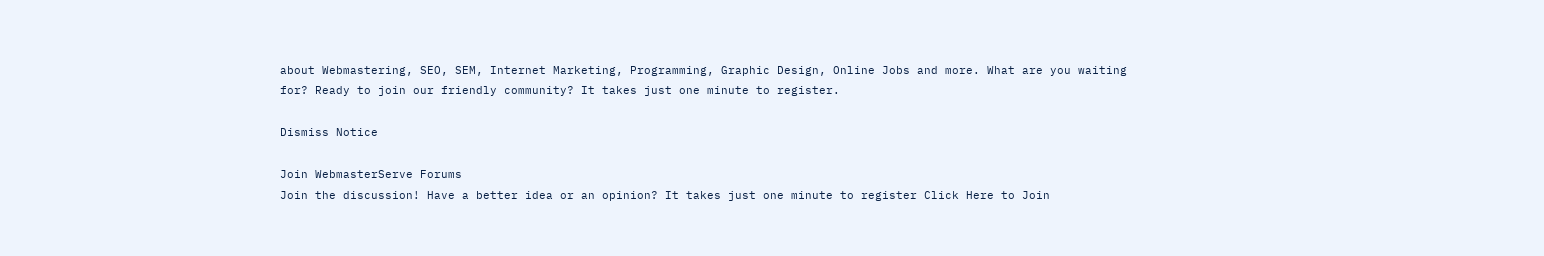about Webmastering, SEO, SEM, Internet Marketing, Programming, Graphic Design, Online Jobs and more. What are you waiting for? Ready to join our friendly community? It takes just one minute to register.

Dismiss Notice

Join WebmasterServe Forums
Join the discussion! Have a better idea or an opinion? It takes just one minute to register Click Here to Join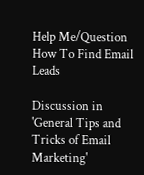Help Me/Question How To Find Email Leads

Discussion in 'General Tips and Tricks of Email Marketing'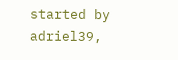started by adriel39,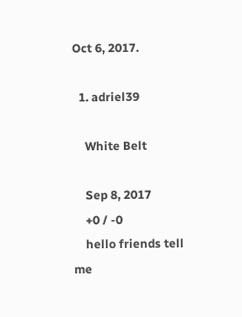Oct 6, 2017.

  1. adriel39

    White Belt

    Sep 8, 2017
    +0 / -0
    hello friends tell me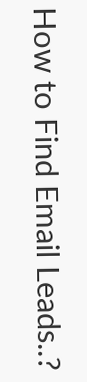How to Find Email Leads..?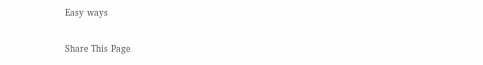Easy ways

Share This Page